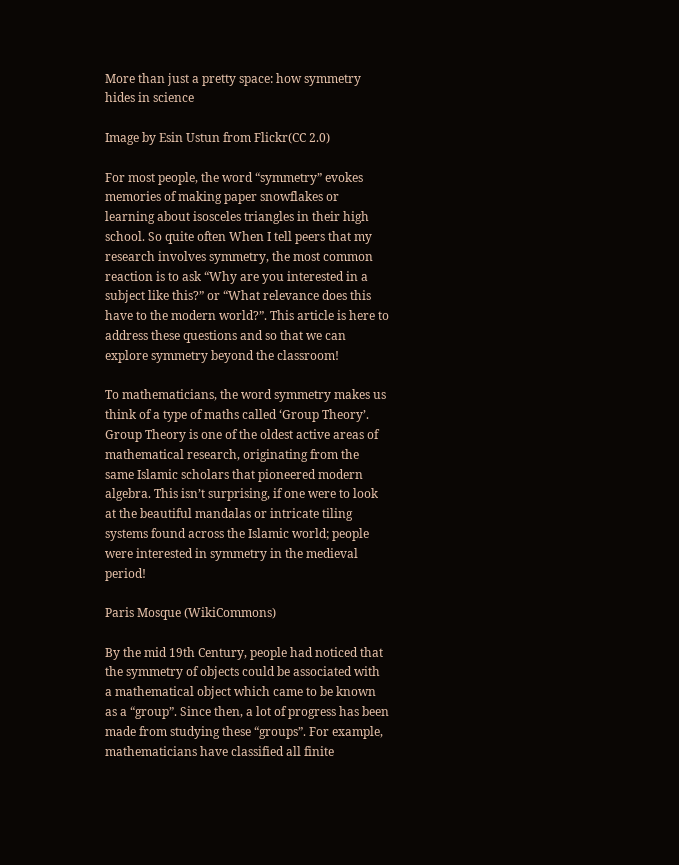More than just a pretty space: how symmetry hides in science

Image by Esin Ustun from Flickr(CC 2.0)

For most people, the word “symmetry” evokes memories of making paper snowflakes or learning about isosceles triangles in their high school. So quite often When I tell peers that my research involves symmetry, the most common reaction is to ask “Why are you interested in a subject like this?” or “What relevance does this have to the modern world?”. This article is here to address these questions and so that we can explore symmetry beyond the classroom!

To mathematicians, the word symmetry makes us think of a type of maths called ‘Group Theory’. Group Theory is one of the oldest active areas of mathematical research, originating from the same Islamic scholars that pioneered modern algebra. This isn’t surprising, if one were to look at the beautiful mandalas or intricate tiling systems found across the Islamic world; people were interested in symmetry in the medieval period!

Paris Mosque (WikiCommons)

By the mid 19th Century, people had noticed that the symmetry of objects could be associated with a mathematical object which came to be known as a “group”. Since then, a lot of progress has been made from studying these “groups”. For example, mathematicians have classified all finite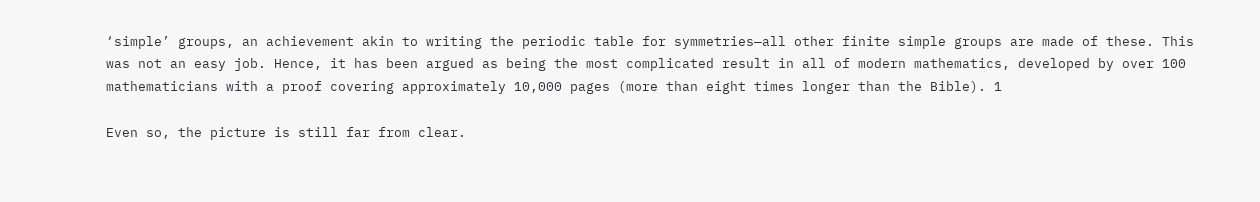‘simple’ groups, an achievement akin to writing the periodic table for symmetries—all other finite simple groups are made of these. This was not an easy job. Hence, it has been argued as being the most complicated result in all of modern mathematics, developed by over 100 mathematicians with a proof covering approximately 10,000 pages (more than eight times longer than the Bible). 1

Even so, the picture is still far from clear.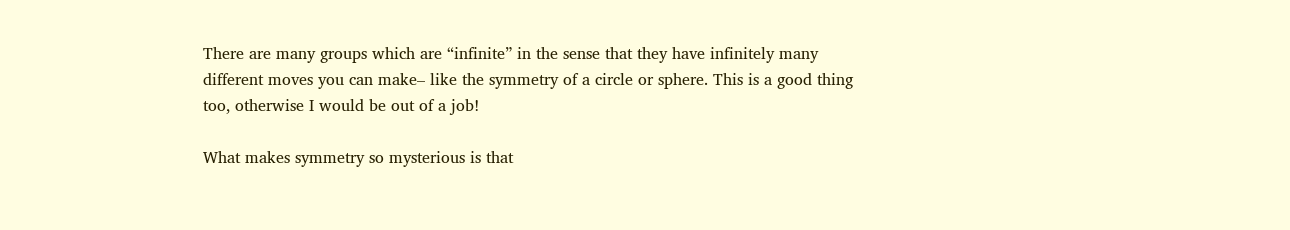There are many groups which are “infinite” in the sense that they have infinitely many different moves you can make– like the symmetry of a circle or sphere. This is a good thing too, otherwise I would be out of a job!

What makes symmetry so mysterious is that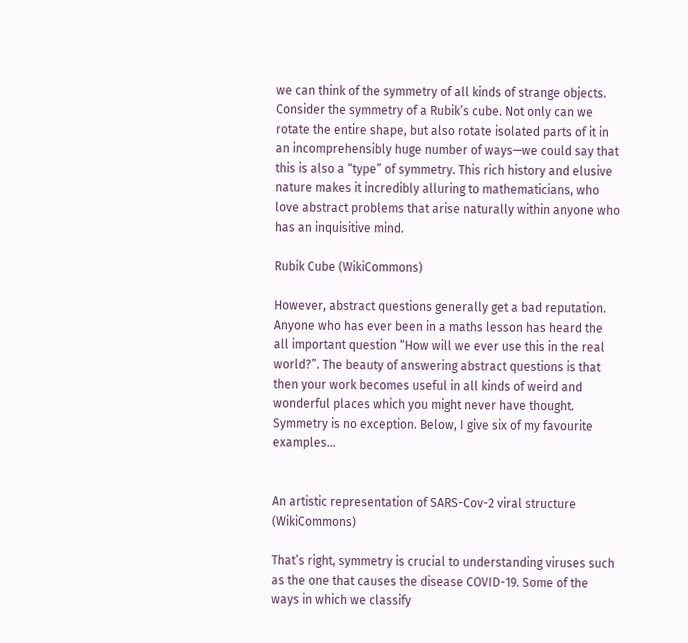we can think of the symmetry of all kinds of strange objects. Consider the symmetry of a Rubik’s cube. Not only can we rotate the entire shape, but also rotate isolated parts of it in an incomprehensibly huge number of ways—we could say that this is also a “type” of symmetry. This rich history and elusive nature makes it incredibly alluring to mathematicians, who love abstract problems that arise naturally within anyone who has an inquisitive mind.

Rubik Cube (WikiCommons)

However, abstract questions generally get a bad reputation. Anyone who has ever been in a maths lesson has heard the all important question “How will we ever use this in the real world?”. The beauty of answering abstract questions is that then your work becomes useful in all kinds of weird and wonderful places which you might never have thought. Symmetry is no exception. Below, I give six of my favourite examples…


An artistic representation of SARS-Cov-2 viral structure (WikiCommons)

That’s right, symmetry is crucial to understanding viruses such as the one that causes the disease COVID-19. Some of the ways in which we classify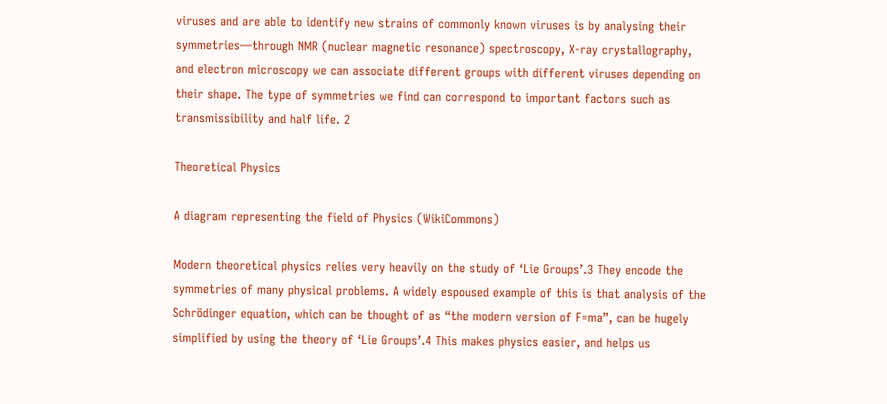viruses and are able to identify new strains of commonly known viruses is by analysing their symmetries—through NMR (nuclear magnetic resonance) spectroscopy, X-ray crystallography, and electron microscopy we can associate different groups with different viruses depending on their shape. The type of symmetries we find can correspond to important factors such as transmissibility and half life. 2

Theoretical Physics

A diagram representing the field of Physics (WikiCommons)

Modern theoretical physics relies very heavily on the study of ‘Lie Groups’.3 They encode the symmetries of many physical problems. A widely espoused example of this is that analysis of the Schrödinger equation, which can be thought of as “the modern version of F=ma”, can be hugely simplified by using the theory of ‘Lie Groups’.4 This makes physics easier, and helps us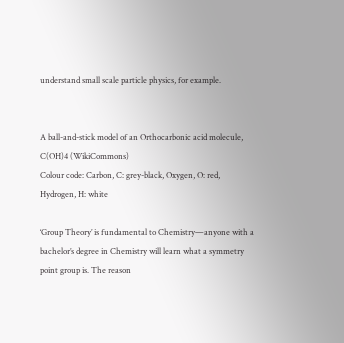understand small scale particle physics, for example.


A ball-and-stick model of an Orthocarbonic acid molecule, C(OH)4 (WikiCommons)
Colour code: Carbon, C: grey-black, Oxygen, O: red, Hydrogen, H: white

‘Group Theory’ is fundamental to Chemistry—anyone with a bachelor’s degree in Chemistry will learn what a symmetry point group is. The reason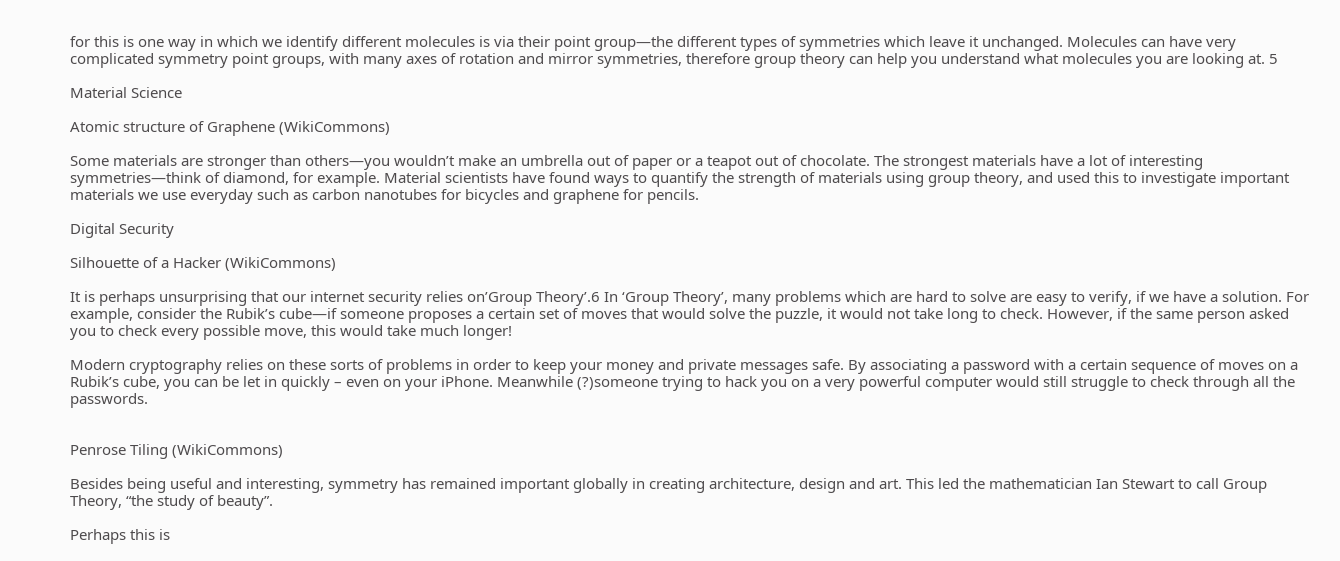for this is one way in which we identify different molecules is via their point group—the different types of symmetries which leave it unchanged. Molecules can have very complicated symmetry point groups, with many axes of rotation and mirror symmetries, therefore group theory can help you understand what molecules you are looking at. 5

Material Science

Atomic structure of Graphene (WikiCommons)

Some materials are stronger than others—you wouldn’t make an umbrella out of paper or a teapot out of chocolate. The strongest materials have a lot of interesting symmetries—think of diamond, for example. Material scientists have found ways to quantify the strength of materials using group theory, and used this to investigate important materials we use everyday such as carbon nanotubes for bicycles and graphene for pencils.

Digital Security

Silhouette of a Hacker (WikiCommons)

It is perhaps unsurprising that our internet security relies on’Group Theory’.6 In ‘Group Theory’, many problems which are hard to solve are easy to verify, if we have a solution. For example, consider the Rubik’s cube—if someone proposes a certain set of moves that would solve the puzzle, it would not take long to check. However, if the same person asked you to check every possible move, this would take much longer!

Modern cryptography relies on these sorts of problems in order to keep your money and private messages safe. By associating a password with a certain sequence of moves on a Rubik’s cube, you can be let in quickly – even on your iPhone. Meanwhile (?)someone trying to hack you on a very powerful computer would still struggle to check through all the passwords.


Penrose Tiling (WikiCommons)

Besides being useful and interesting, symmetry has remained important globally in creating architecture, design and art. This led the mathematician Ian Stewart to call Group Theory, “the study of beauty”.

Perhaps this is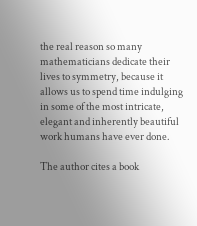the real reason so many mathematicians dedicate their lives to symmetry, because it allows us to spend time indulging in some of the most intricate, elegant and inherently beautiful work humans have ever done.

The author cites a book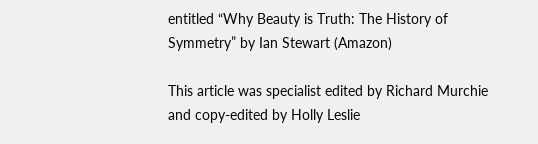entitled “Why Beauty is Truth: The History of Symmetry” by Ian Stewart (Amazon)

This article was specialist edited by Richard Murchie and copy-edited by Holly Leslie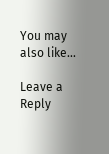You may also like...

Leave a Reply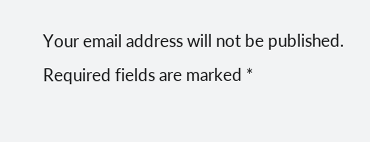Your email address will not be published. Required fields are marked *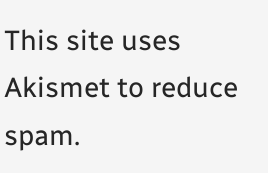This site uses Akismet to reduce spam.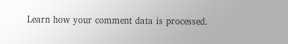Learn how your comment data is processed.